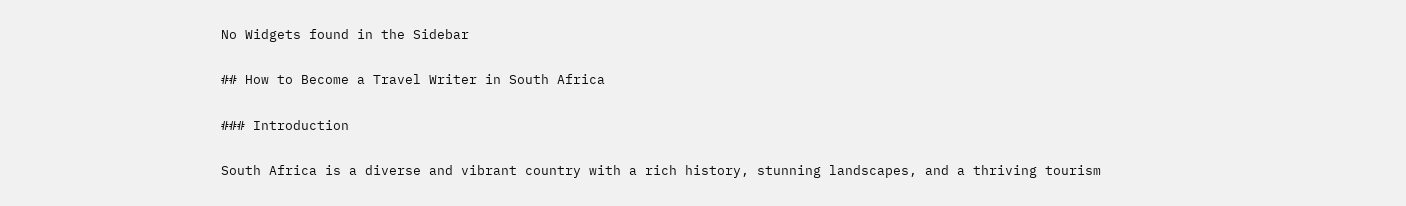No Widgets found in the Sidebar

## How to Become a Travel Writer in South Africa

### Introduction

South Africa is a diverse and vibrant country with a rich history, stunning landscapes, and a thriving tourism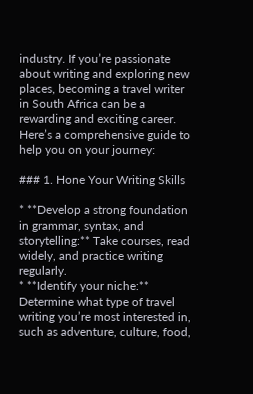industry. If you’re passionate about writing and exploring new places, becoming a travel writer in South Africa can be a rewarding and exciting career. Here’s a comprehensive guide to help you on your journey:

### 1. Hone Your Writing Skills

* **Develop a strong foundation in grammar, syntax, and storytelling:** Take courses, read widely, and practice writing regularly.
* **Identify your niche:** Determine what type of travel writing you’re most interested in, such as adventure, culture, food,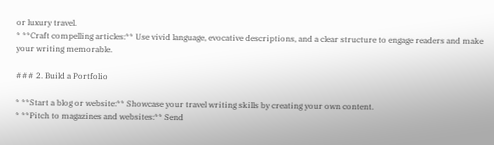or luxury travel.
* **Craft compelling articles:** Use vivid language, evocative descriptions, and a clear structure to engage readers and make your writing memorable.

### 2. Build a Portfolio

* **Start a blog or website:** Showcase your travel writing skills by creating your own content.
* **Pitch to magazines and websites:** Send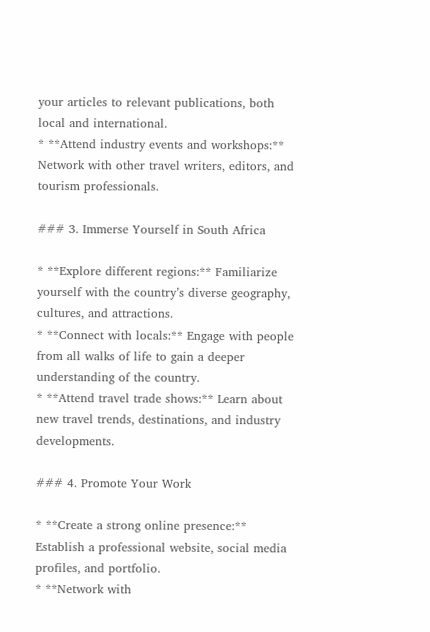your articles to relevant publications, both local and international.
* **Attend industry events and workshops:** Network with other travel writers, editors, and tourism professionals.

### 3. Immerse Yourself in South Africa

* **Explore different regions:** Familiarize yourself with the country’s diverse geography, cultures, and attractions.
* **Connect with locals:** Engage with people from all walks of life to gain a deeper understanding of the country.
* **Attend travel trade shows:** Learn about new travel trends, destinations, and industry developments.

### 4. Promote Your Work

* **Create a strong online presence:** Establish a professional website, social media profiles, and portfolio.
* **Network with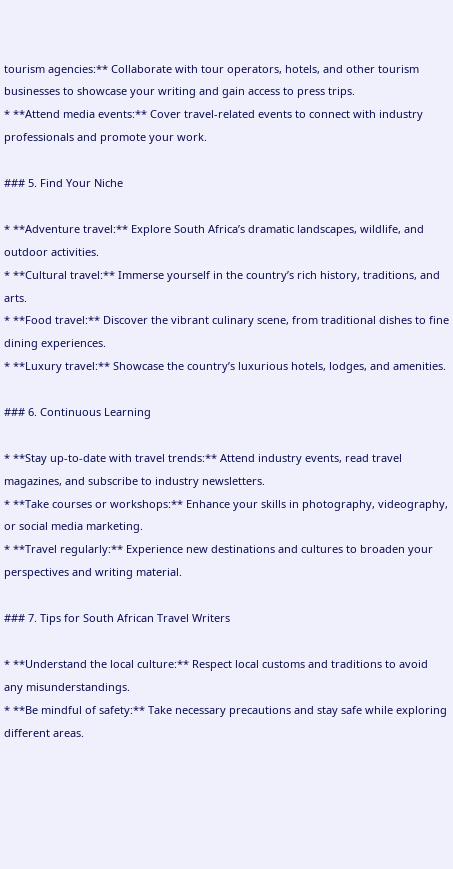tourism agencies:** Collaborate with tour operators, hotels, and other tourism businesses to showcase your writing and gain access to press trips.
* **Attend media events:** Cover travel-related events to connect with industry professionals and promote your work.

### 5. Find Your Niche

* **Adventure travel:** Explore South Africa’s dramatic landscapes, wildlife, and outdoor activities.
* **Cultural travel:** Immerse yourself in the country’s rich history, traditions, and arts.
* **Food travel:** Discover the vibrant culinary scene, from traditional dishes to fine dining experiences.
* **Luxury travel:** Showcase the country’s luxurious hotels, lodges, and amenities.

### 6. Continuous Learning

* **Stay up-to-date with travel trends:** Attend industry events, read travel magazines, and subscribe to industry newsletters.
* **Take courses or workshops:** Enhance your skills in photography, videography, or social media marketing.
* **Travel regularly:** Experience new destinations and cultures to broaden your perspectives and writing material.

### 7. Tips for South African Travel Writers

* **Understand the local culture:** Respect local customs and traditions to avoid any misunderstandings.
* **Be mindful of safety:** Take necessary precautions and stay safe while exploring different areas.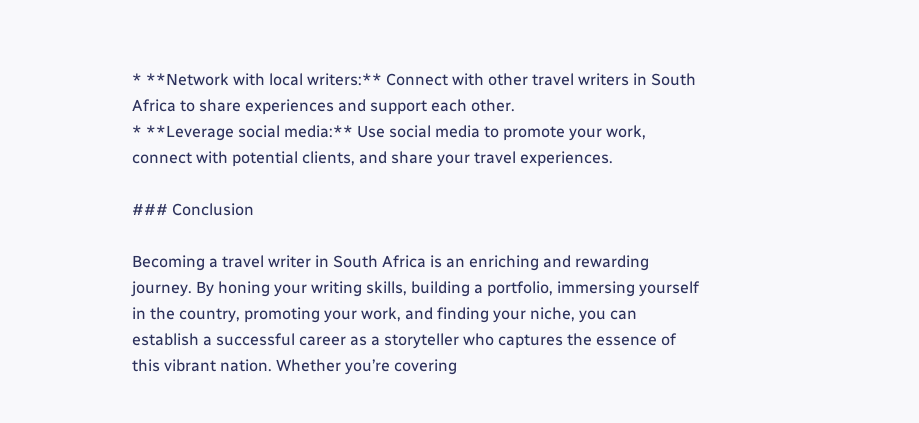* **Network with local writers:** Connect with other travel writers in South Africa to share experiences and support each other.
* **Leverage social media:** Use social media to promote your work, connect with potential clients, and share your travel experiences.

### Conclusion

Becoming a travel writer in South Africa is an enriching and rewarding journey. By honing your writing skills, building a portfolio, immersing yourself in the country, promoting your work, and finding your niche, you can establish a successful career as a storyteller who captures the essence of this vibrant nation. Whether you’re covering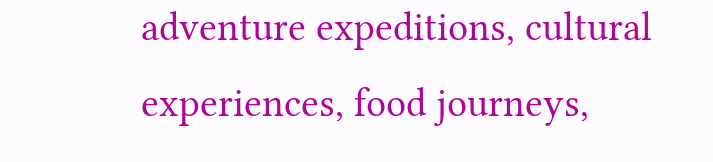adventure expeditions, cultural experiences, food journeys,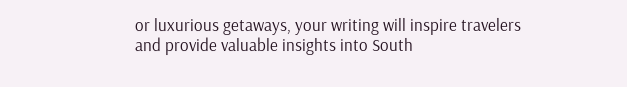or luxurious getaways, your writing will inspire travelers and provide valuable insights into South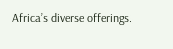Africa’s diverse offerings.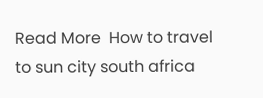Read More  How to travel to sun city south africa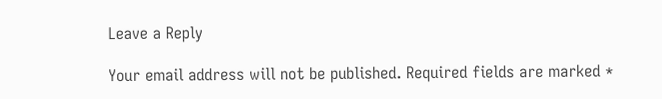Leave a Reply

Your email address will not be published. Required fields are marked *